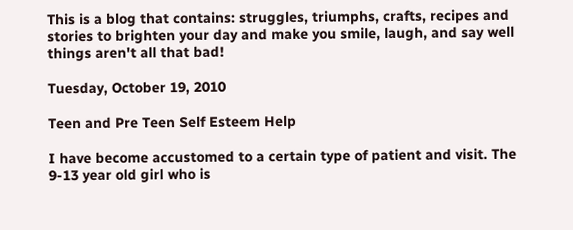This is a blog that contains: struggles, triumphs, crafts, recipes and stories to brighten your day and make you smile, laugh, and say well things aren't all that bad!

Tuesday, October 19, 2010

Teen and Pre Teen Self Esteem Help

I have become accustomed to a certain type of patient and visit. The 9-13 year old girl who is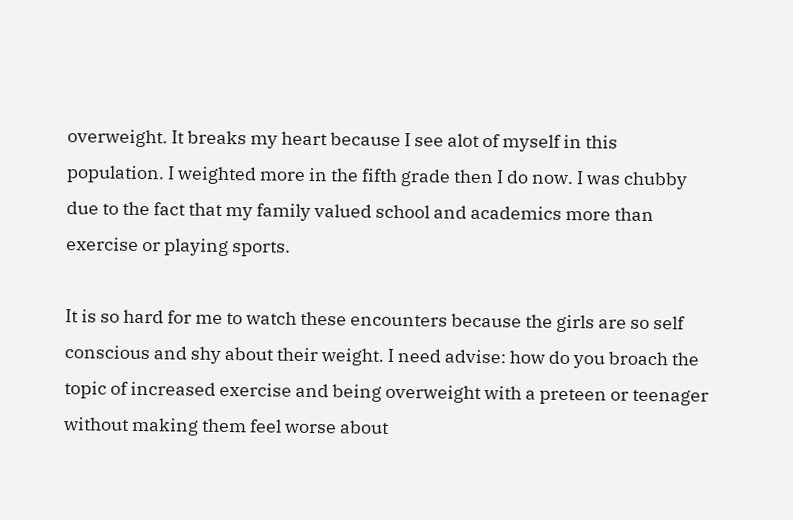overweight. It breaks my heart because I see alot of myself in this population. I weighted more in the fifth grade then I do now. I was chubby due to the fact that my family valued school and academics more than exercise or playing sports.

It is so hard for me to watch these encounters because the girls are so self conscious and shy about their weight. I need advise: how do you broach the topic of increased exercise and being overweight with a preteen or teenager without making them feel worse about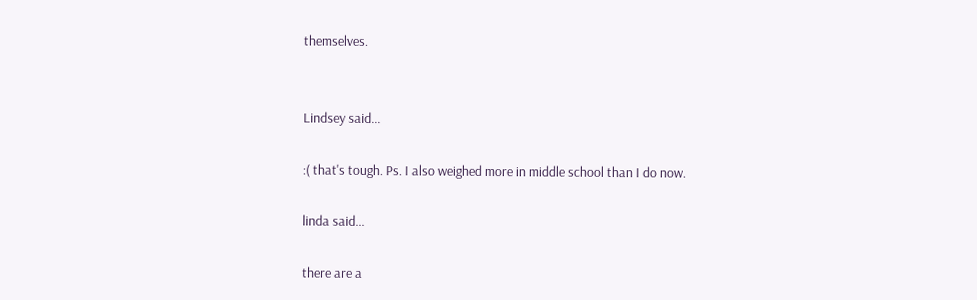themselves.


Lindsey said...

:( that's tough. Ps. I also weighed more in middle school than I do now.

linda said...

there are a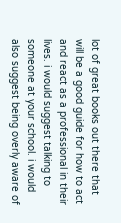lot of great books out there that will be a good guide for how to act and react as a professional in their lives. i would suggest talking to someone at your school. i would also suggest being overly aware of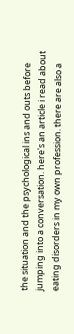the situation and the psychological ins and outs before jumping into a conversation. here's an article i read about eating disorders in my own profession. there are also a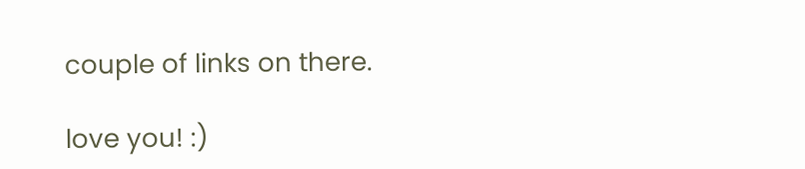couple of links on there.

love you! :)